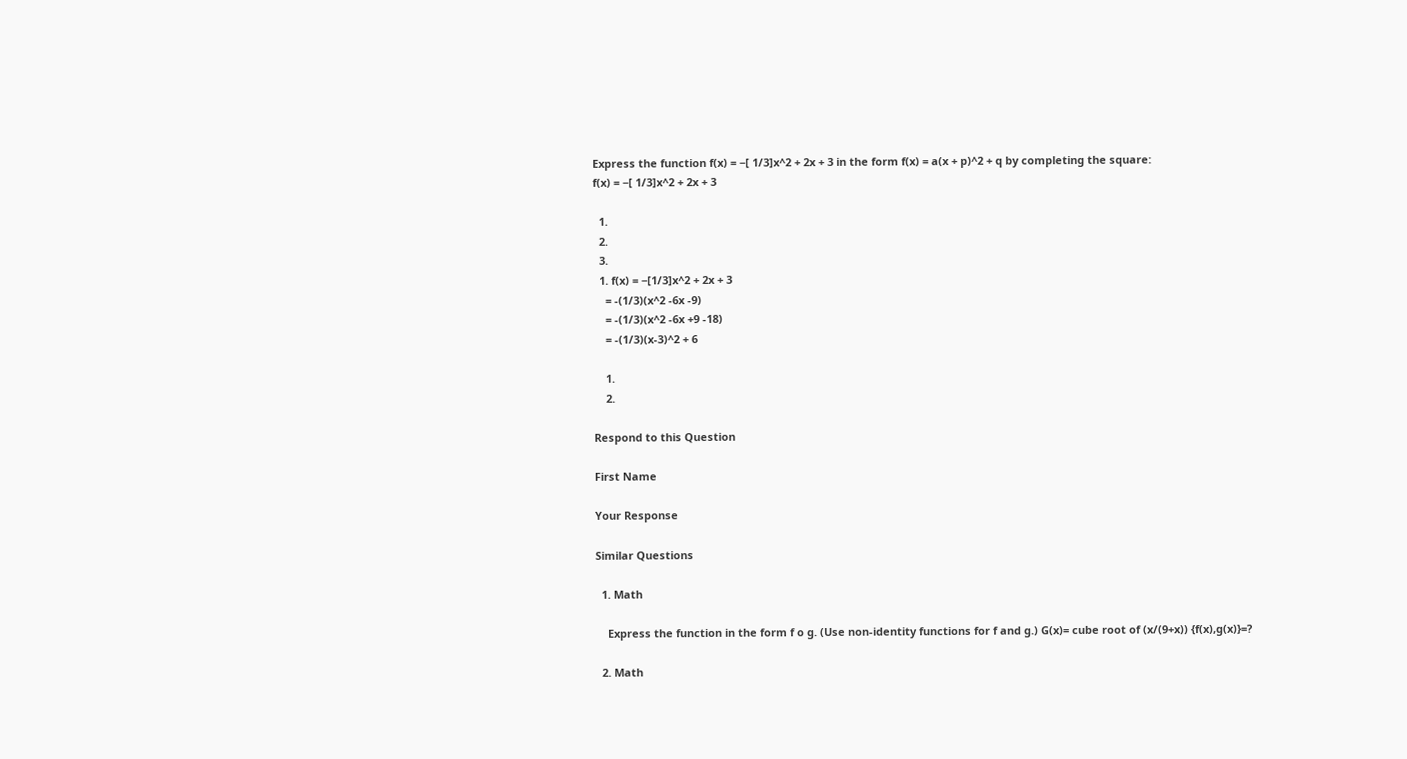Express the function f(x) = −[ 1/3]x^2 + 2x + 3 in the form f(x) = a(x + p)^2 + q by completing the square:
f(x) = −[ 1/3]x^2 + 2x + 3

  1.
  2.
  3.
  1. f(x) = −[1/3]x^2 + 2x + 3
    = -(1/3)(x^2 -6x -9)
    = -(1/3)(x^2 -6x +9 -18)
    = -(1/3)(x-3)^2 + 6

    1.
    2.

Respond to this Question

First Name

Your Response

Similar Questions

  1. Math

    Express the function in the form f o g. (Use non-identity functions for f and g.) G(x)= cube root of (x/(9+x)) {f(x),g(x)}=?

  2. Math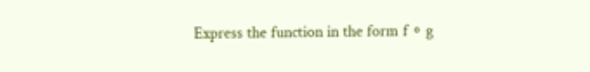Express the function in the form f ∘ g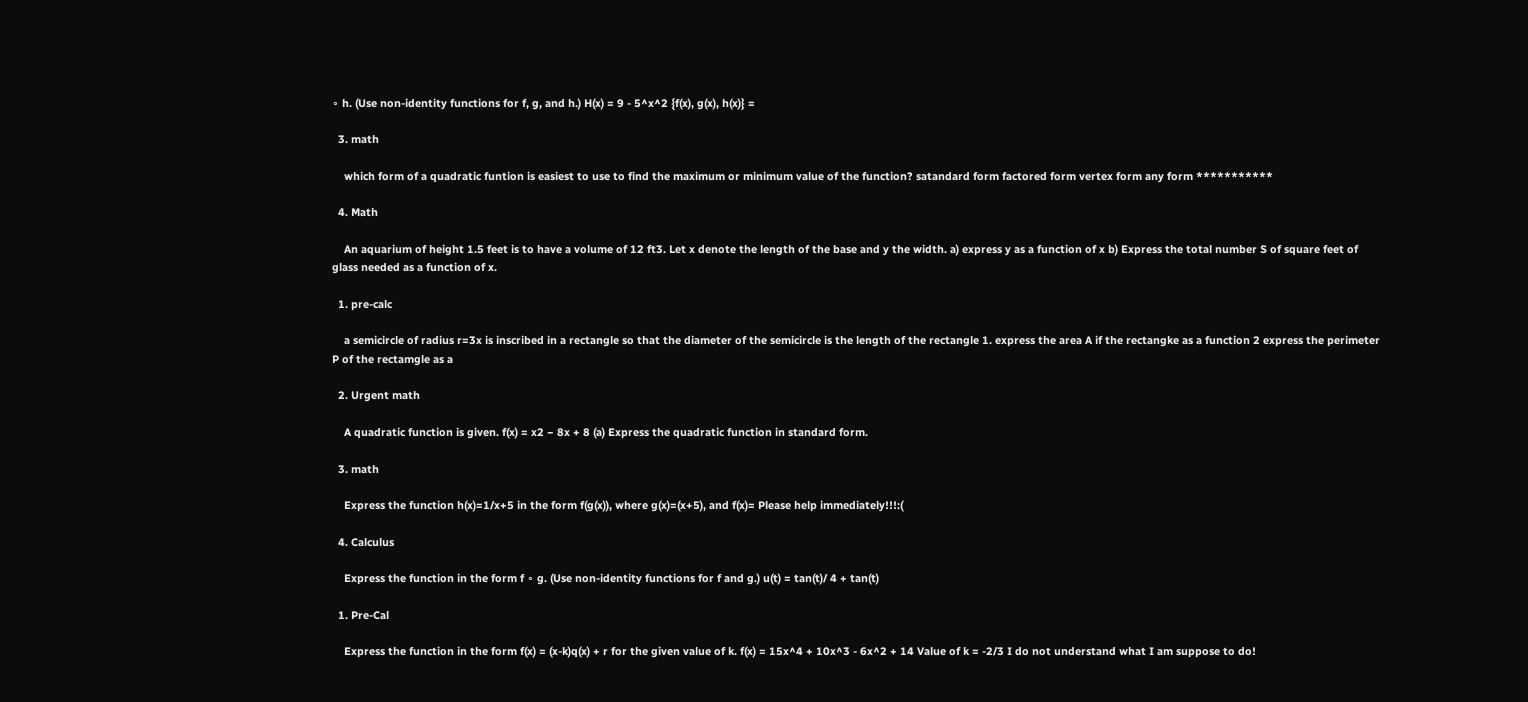∘ h. (Use non-identity functions for f, g, and h.) H(x) = 9 - 5^x^2 {f(x), g(x), h(x)} =

  3. math

    which form of a quadratic funtion is easiest to use to find the maximum or minimum value of the function? satandard form factored form vertex form any form ***********

  4. Math

    An aquarium of height 1.5 feet is to have a volume of 12 ft3. Let x denote the length of the base and y the width. a) express y as a function of x b) Express the total number S of square feet of glass needed as a function of x.

  1. pre-calc

    a semicircle of radius r=3x is inscribed in a rectangle so that the diameter of the semicircle is the length of the rectangle 1. express the area A if the rectangke as a function 2 express the perimeter P of the rectamgle as a

  2. Urgent math

    A quadratic function is given. f(x) = x2 − 8x + 8 (a) Express the quadratic function in standard form.

  3. math

    Express the function h(x)=1/x+5 in the form f(g(x)), where g(x)=(x+5), and f(x)= Please help immediately!!!:(

  4. Calculus

    Express the function in the form f ∘ g. (Use non-identity functions for f and g.) u(t) = tan(t)/ 4 + tan(t)

  1. Pre-Cal

    Express the function in the form f(x) = (x-k)q(x) + r for the given value of k. f(x) = 15x^4 + 10x^3 - 6x^2 + 14 Value of k = -2/3 I do not understand what I am suppose to do!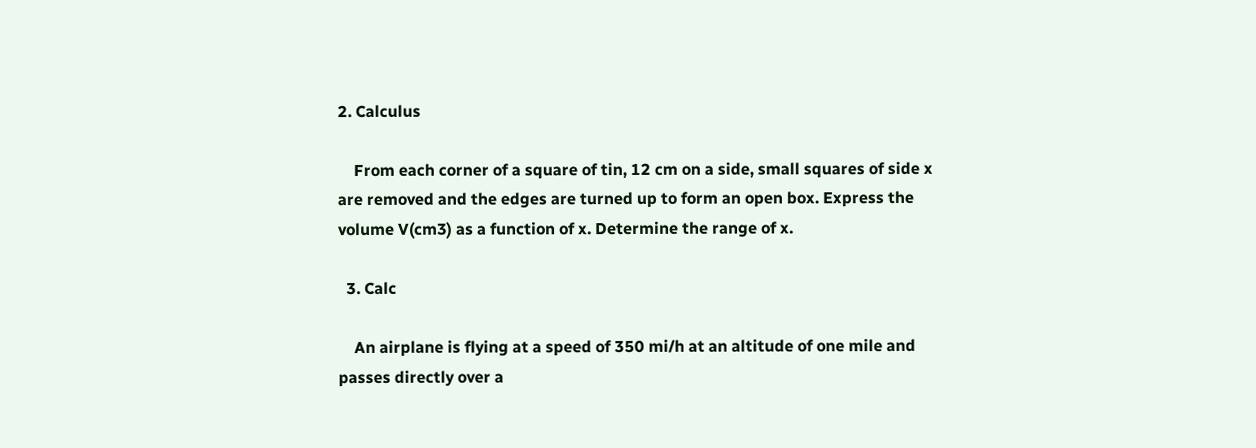2. Calculus

    From each corner of a square of tin, 12 cm on a side, small squares of side x are removed and the edges are turned up to form an open box. Express the volume V(cm3) as a function of x. Determine the range of x.

  3. Calc

    An airplane is flying at a speed of 350 mi/h at an altitude of one mile and passes directly over a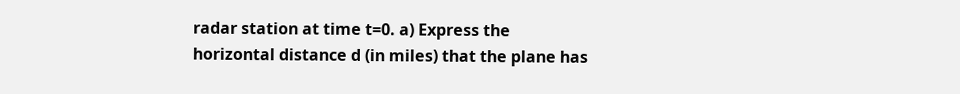radar station at time t=0. a) Express the horizontal distance d (in miles) that the plane has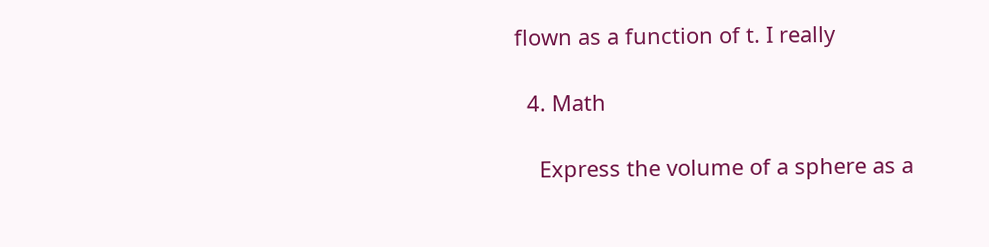flown as a function of t. I really

  4. Math

    Express the volume of a sphere as a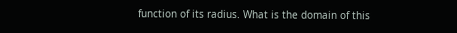function of its radius. What is the domain of this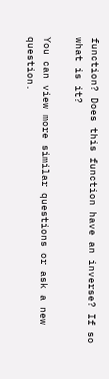function? Does this function have an inverse? If so what is it?

You can view more similar questions or ask a new question.